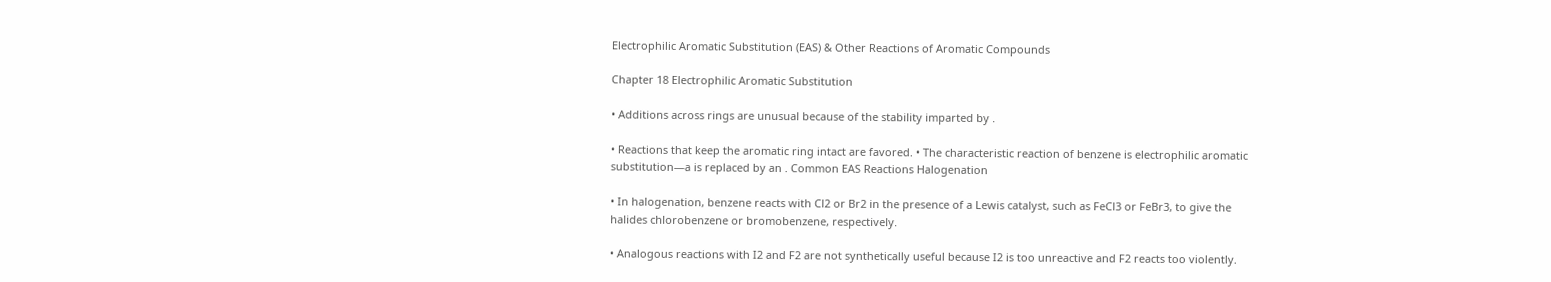Electrophilic Aromatic Substitution (EAS) & Other Reactions of Aromatic Compounds

Chapter 18 Electrophilic Aromatic Substitution

• Additions across rings are unusual because of the stability imparted by .

• Reactions that keep the aromatic ring intact are favored. • The characteristic reaction of benzene is electrophilic aromatic substitution—a is replaced by an . Common EAS Reactions Halogenation

• In halogenation, benzene reacts with Cl2 or Br2 in the presence of a Lewis catalyst, such as FeCl3 or FeBr3, to give the halides chlorobenzene or bromobenzene, respectively.

• Analogous reactions with I2 and F2 are not synthetically useful because I2 is too unreactive and F2 reacts too violently.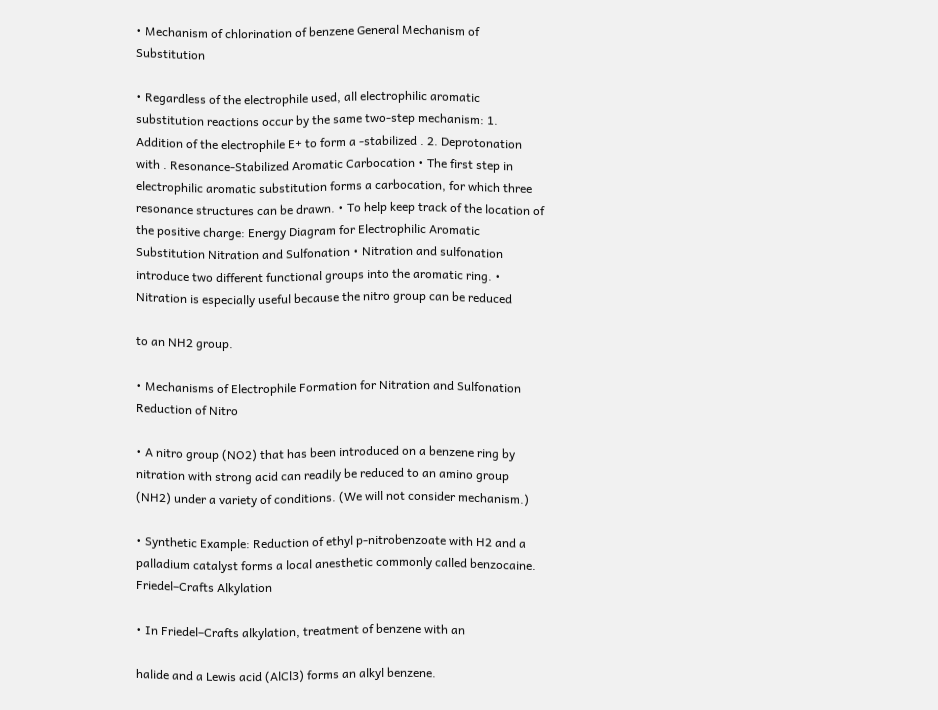• Mechanism of chlorination of benzene General Mechanism of Substitution

• Regardless of the electrophile used, all electrophilic aromatic substitution reactions occur by the same two-step mechanism: 1. Addition of the electrophile E+ to form a -stabilized . 2. Deprotonation with . Resonance-Stabilized Aromatic Carbocation • The first step in electrophilic aromatic substitution forms a carbocation, for which three resonance structures can be drawn. • To help keep track of the location of the positive charge: Energy Diagram for Electrophilic Aromatic Substitution Nitration and Sulfonation • Nitration and sulfonation introduce two different functional groups into the aromatic ring. • Nitration is especially useful because the nitro group can be reduced

to an NH2 group.

• Mechanisms of Electrophile Formation for Nitration and Sulfonation Reduction of Nitro

• A nitro group (NO2) that has been introduced on a benzene ring by nitration with strong acid can readily be reduced to an amino group (NH2) under a variety of conditions. (We will not consider mechanism.)

• Synthetic Example: Reduction of ethyl p-nitrobenzoate with H2 and a palladium catalyst forms a local anesthetic commonly called benzocaine. Friedel–Crafts Alkylation

• In Friedel–Crafts alkylation, treatment of benzene with an

halide and a Lewis acid (AlCl3) forms an alkyl benzene.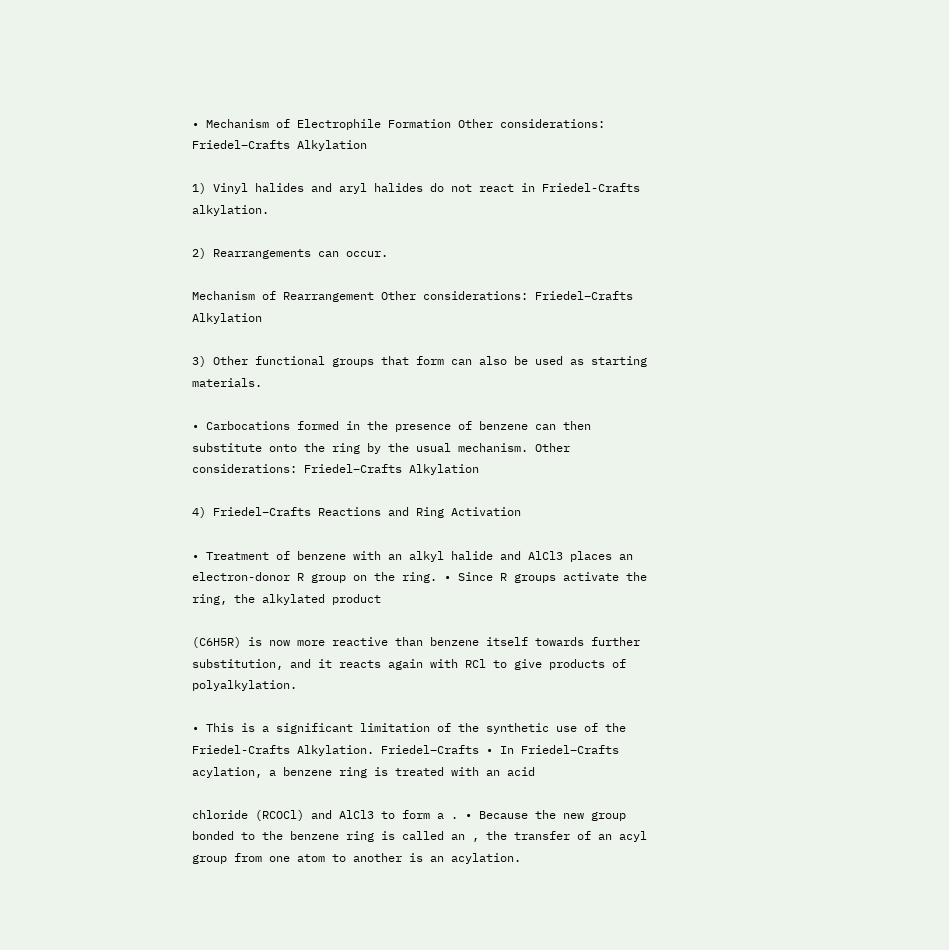• Mechanism of Electrophile Formation Other considerations: Friedel–Crafts Alkylation

1) Vinyl halides and aryl halides do not react in Friedel-Crafts alkylation.

2) Rearrangements can occur.

Mechanism of Rearrangement Other considerations: Friedel–Crafts Alkylation

3) Other functional groups that form can also be used as starting materials.

• Carbocations formed in the presence of benzene can then substitute onto the ring by the usual mechanism. Other considerations: Friedel–Crafts Alkylation

4) Friedel–Crafts Reactions and Ring Activation

• Treatment of benzene with an alkyl halide and AlCl3 places an electron-donor R group on the ring. • Since R groups activate the ring, the alkylated product

(C6H5R) is now more reactive than benzene itself towards further substitution, and it reacts again with RCl to give products of polyalkylation.

• This is a significant limitation of the synthetic use of the Friedel-Crafts Alkylation. Friedel–Crafts • In Friedel–Crafts acylation, a benzene ring is treated with an acid

chloride (RCOCl) and AlCl3 to form a . • Because the new group bonded to the benzene ring is called an , the transfer of an acyl group from one atom to another is an acylation.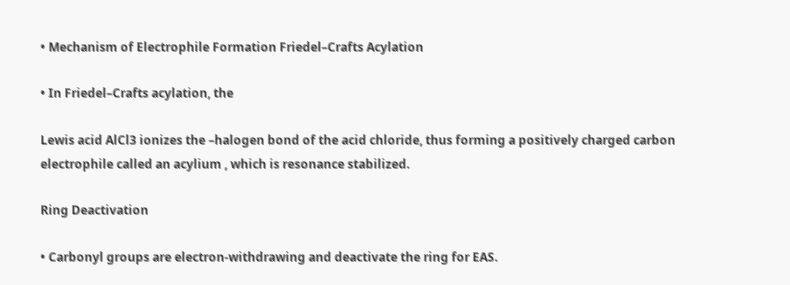• Mechanism of Electrophile Formation Friedel–Crafts Acylation

• In Friedel–Crafts acylation, the

Lewis acid AlCl3 ionizes the –halogen bond of the acid chloride, thus forming a positively charged carbon electrophile called an acylium , which is resonance stabilized.

Ring Deactivation

• Carbonyl groups are electron-withdrawing and deactivate the ring for EAS.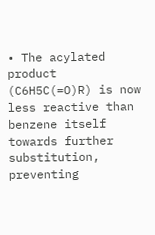• The acylated product (C6H5C(=O)R) is now less reactive than benzene itself towards further substitution, preventing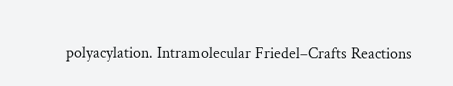polyacylation. Intramolecular Friedel–Crafts Reactions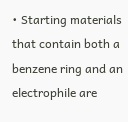• Starting materials that contain both a benzene ring and an electrophile are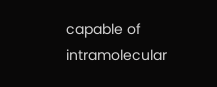capable of intramolecular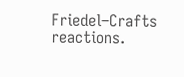Friedel–Crafts reactions.